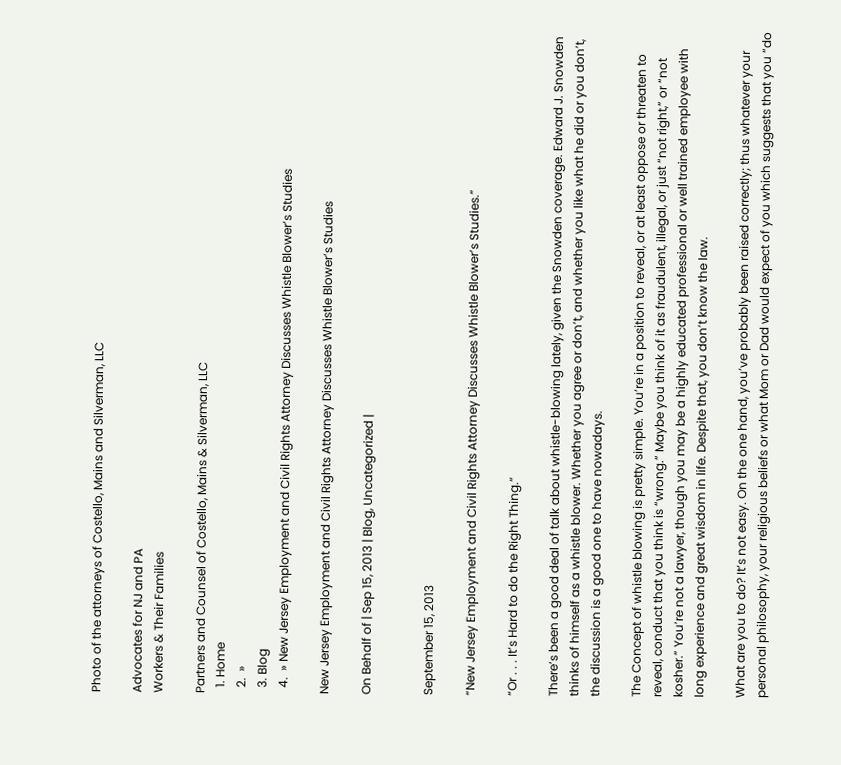Photo of the attorneys of Costello, Mains and Silverman, LLC

Advocates for NJ and PA
Workers & Their Families

Partners and Counsel of Costello, Mains & Silverman, LLC
  1. Home
  2.  »
  3. Blog
  4.  » New Jersey Employment and Civil Rights Attorney Discusses Whistle Blower’s Studies

New Jersey Employment and Civil Rights Attorney Discusses Whistle Blower’s Studies

On Behalf of | Sep 15, 2013 | Blog, Uncategorized |


September 15, 2013

“New Jersey Employment and Civil Rights Attorney Discusses Whistle Blower’s Studies.”

“Or . . . It’s Hard to do the Right Thing.”

There’s been a good deal of talk about whistle-blowing lately, given the Snowden coverage. Edward J. Snowden thinks of himself as a whistle blower. Whether you agree or don’t, and whether you like what he did or you don’t, the discussion is a good one to have nowadays.

The Concept of whistle blowing is pretty simple. You’re in a position to reveal, or at least oppose or threaten to reveal, conduct that you think is “wrong.” Maybe you think of it as fraudulent, illegal, or just “not right,” or “not kosher.” You’re not a lawyer, though you may be a highly educated professional or well trained employee with long experience and great wisdom in life. Despite that, you don’t know the law.

What are you to do? It’s not easy. On the one hand, you’ve probably been raised correctly; thus whatever your personal philosophy, your religious beliefs or what Mom or Dad would expect of you which suggests that you “do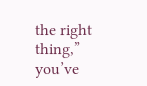the right thing,” you’ve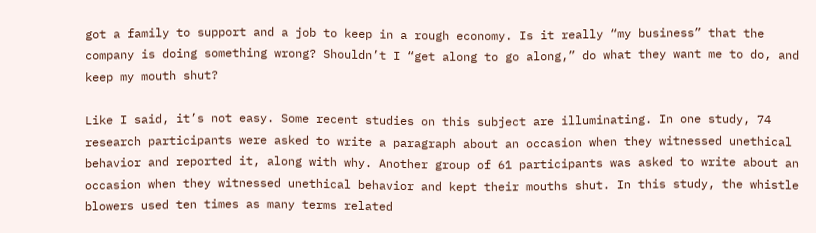got a family to support and a job to keep in a rough economy. Is it really “my business” that the company is doing something wrong? Shouldn’t I “get along to go along,” do what they want me to do, and keep my mouth shut?

Like I said, it’s not easy. Some recent studies on this subject are illuminating. In one study, 74 research participants were asked to write a paragraph about an occasion when they witnessed unethical behavior and reported it, along with why. Another group of 61 participants was asked to write about an occasion when they witnessed unethical behavior and kept their mouths shut. In this study, the whistle blowers used ten times as many terms related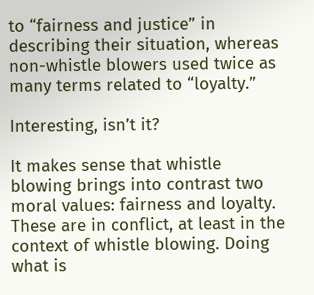to “fairness and justice” in describing their situation, whereas non-whistle blowers used twice as many terms related to “loyalty.”

Interesting, isn’t it?

It makes sense that whistle blowing brings into contrast two moral values: fairness and loyalty. These are in conflict, at least in the context of whistle blowing. Doing what is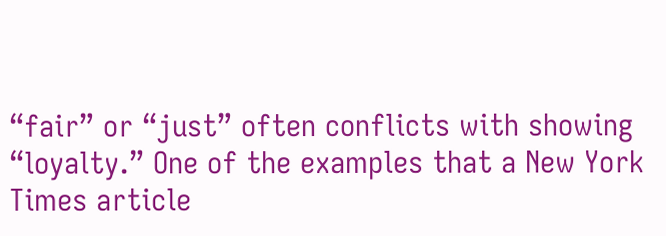“fair” or “just” often conflicts with showing “loyalty.” One of the examples that a New York Times article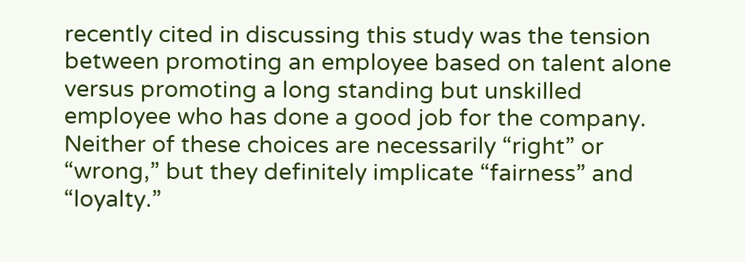recently cited in discussing this study was the tension between promoting an employee based on talent alone versus promoting a long standing but unskilled employee who has done a good job for the company. Neither of these choices are necessarily “right” or “wrong,” but they definitely implicate “fairness” and “loyalty.”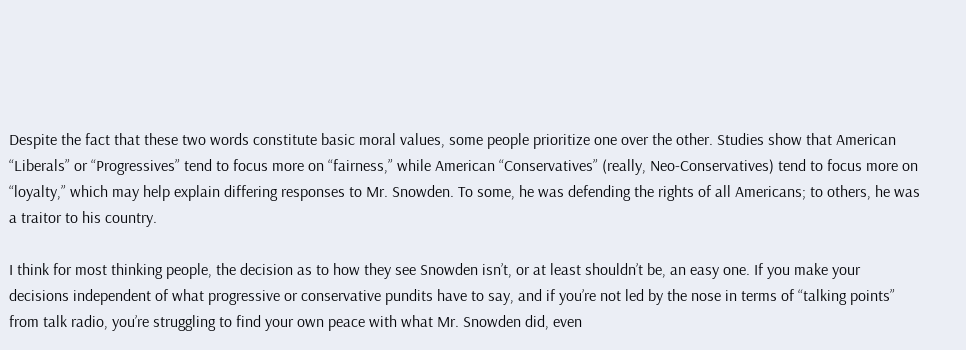Despite the fact that these two words constitute basic moral values, some people prioritize one over the other. Studies show that American “Liberals” or “Progressives” tend to focus more on “fairness,” while American “Conservatives” (really, Neo-Conservatives) tend to focus more on “loyalty,” which may help explain differing responses to Mr. Snowden. To some, he was defending the rights of all Americans; to others, he was a traitor to his country.

I think for most thinking people, the decision as to how they see Snowden isn’t, or at least shouldn’t be, an easy one. If you make your decisions independent of what progressive or conservative pundits have to say, and if you’re not led by the nose in terms of “talking points” from talk radio, you’re struggling to find your own peace with what Mr. Snowden did, even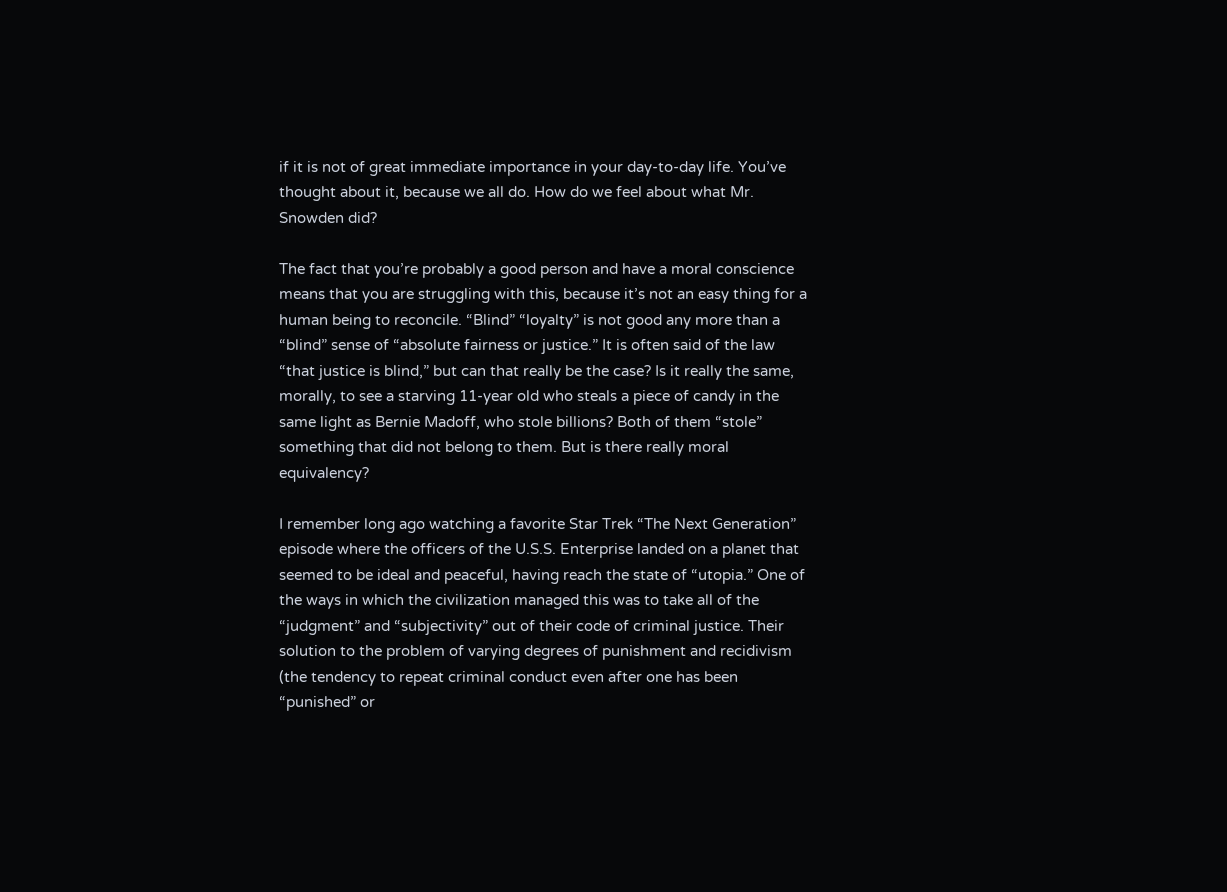if it is not of great immediate importance in your day-to-day life. You’ve thought about it, because we all do. How do we feel about what Mr. Snowden did?

The fact that you’re probably a good person and have a moral conscience means that you are struggling with this, because it’s not an easy thing for a human being to reconcile. “Blind” “loyalty” is not good any more than a “blind” sense of “absolute fairness or justice.” It is often said of the law “that justice is blind,” but can that really be the case? Is it really the same, morally, to see a starving 11-year old who steals a piece of candy in the same light as Bernie Madoff, who stole billions? Both of them “stole” something that did not belong to them. But is there really moral equivalency?

I remember long ago watching a favorite Star Trek “The Next Generation” episode where the officers of the U.S.S. Enterprise landed on a planet that seemed to be ideal and peaceful, having reach the state of “utopia.” One of the ways in which the civilization managed this was to take all of the “judgment” and “subjectivity” out of their code of criminal justice. Their solution to the problem of varying degrees of punishment and recidivism (the tendency to repeat criminal conduct even after one has been “punished” or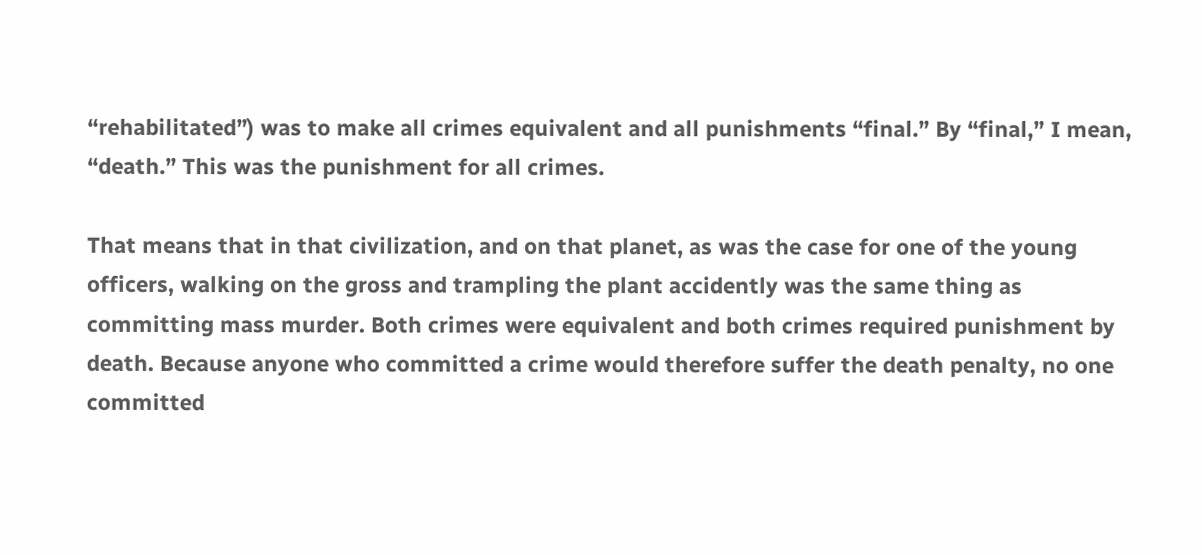“rehabilitated”) was to make all crimes equivalent and all punishments “final.” By “final,” I mean, “death.” This was the punishment for all crimes.

That means that in that civilization, and on that planet, as was the case for one of the young officers, walking on the gross and trampling the plant accidently was the same thing as committing mass murder. Both crimes were equivalent and both crimes required punishment by death. Because anyone who committed a crime would therefore suffer the death penalty, no one committed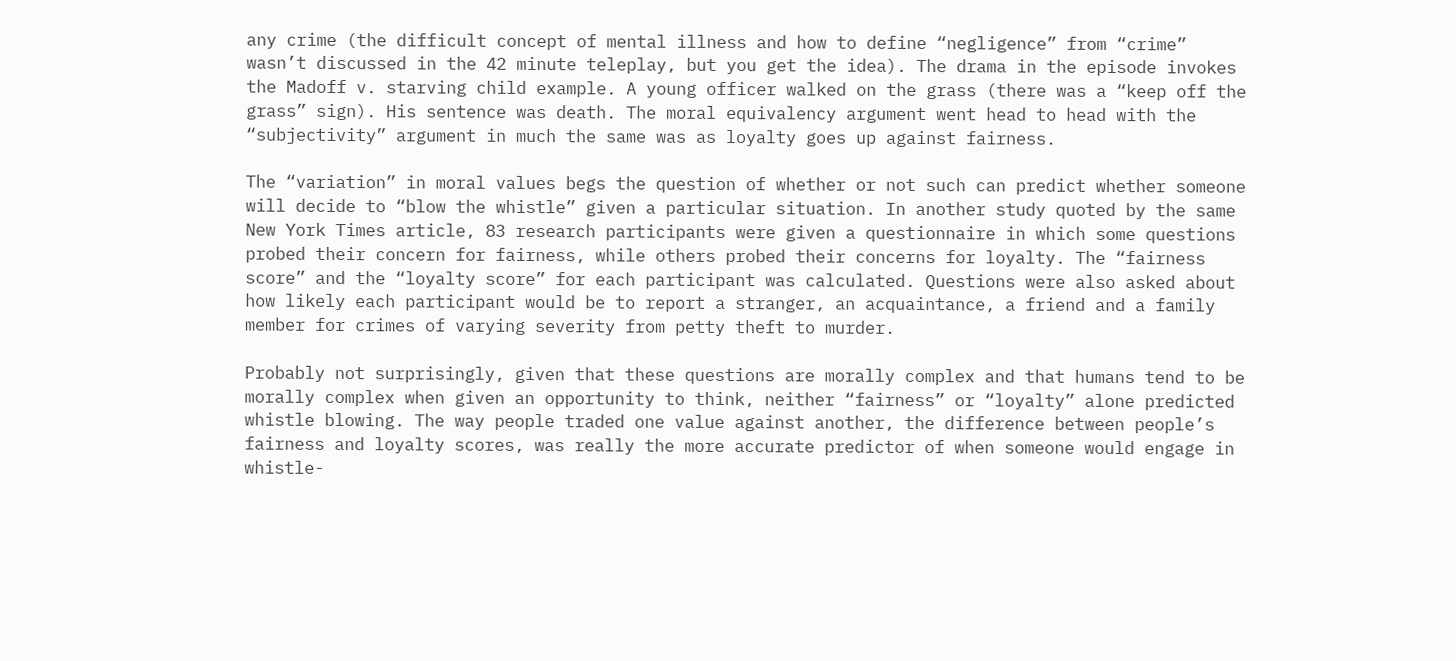any crime (the difficult concept of mental illness and how to define “negligence” from “crime” wasn’t discussed in the 42 minute teleplay, but you get the idea). The drama in the episode invokes the Madoff v. starving child example. A young officer walked on the grass (there was a “keep off the grass” sign). His sentence was death. The moral equivalency argument went head to head with the “subjectivity” argument in much the same was as loyalty goes up against fairness.

The “variation” in moral values begs the question of whether or not such can predict whether someone will decide to “blow the whistle” given a particular situation. In another study quoted by the same New York Times article, 83 research participants were given a questionnaire in which some questions probed their concern for fairness, while others probed their concerns for loyalty. The “fairness score” and the “loyalty score” for each participant was calculated. Questions were also asked about how likely each participant would be to report a stranger, an acquaintance, a friend and a family member for crimes of varying severity from petty theft to murder.

Probably not surprisingly, given that these questions are morally complex and that humans tend to be morally complex when given an opportunity to think, neither “fairness” or “loyalty” alone predicted whistle blowing. The way people traded one value against another, the difference between people’s fairness and loyalty scores, was really the more accurate predictor of when someone would engage in whistle-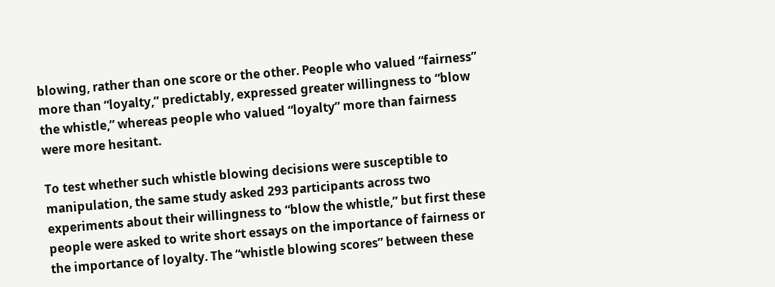blowing, rather than one score or the other. People who valued “fairness” more than “loyalty,” predictably, expressed greater willingness to “blow the whistle,” whereas people who valued “loyalty” more than fairness were more hesitant.

To test whether such whistle blowing decisions were susceptible to manipulation, the same study asked 293 participants across two experiments about their willingness to “blow the whistle,” but first these people were asked to write short essays on the importance of fairness or the importance of loyalty. The “whistle blowing scores” between these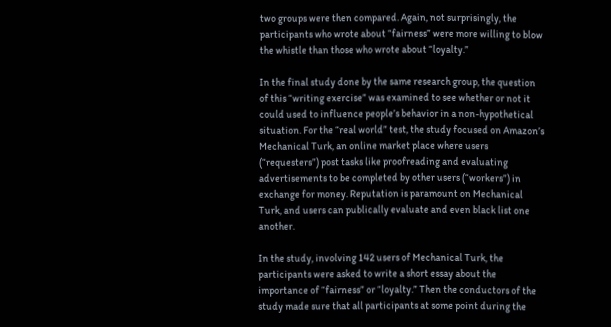two groups were then compared. Again, not surprisingly, the participants who wrote about “fairness” were more willing to blow the whistle than those who wrote about “loyalty.”

In the final study done by the same research group, the question of this “writing exercise” was examined to see whether or not it could used to influence people’s behavior in a non-hypothetical situation. For the “real world” test, the study focused on Amazon’s Mechanical Turk, an online market place where users (“requesters”) post tasks like proofreading and evaluating advertisements to be completed by other users (“workers”) in exchange for money. Reputation is paramount on Mechanical Turk, and users can publically evaluate and even black list one another.

In the study, involving 142 users of Mechanical Turk, the participants were asked to write a short essay about the importance of “fairness” or “loyalty.” Then the conductors of the study made sure that all participants at some point during the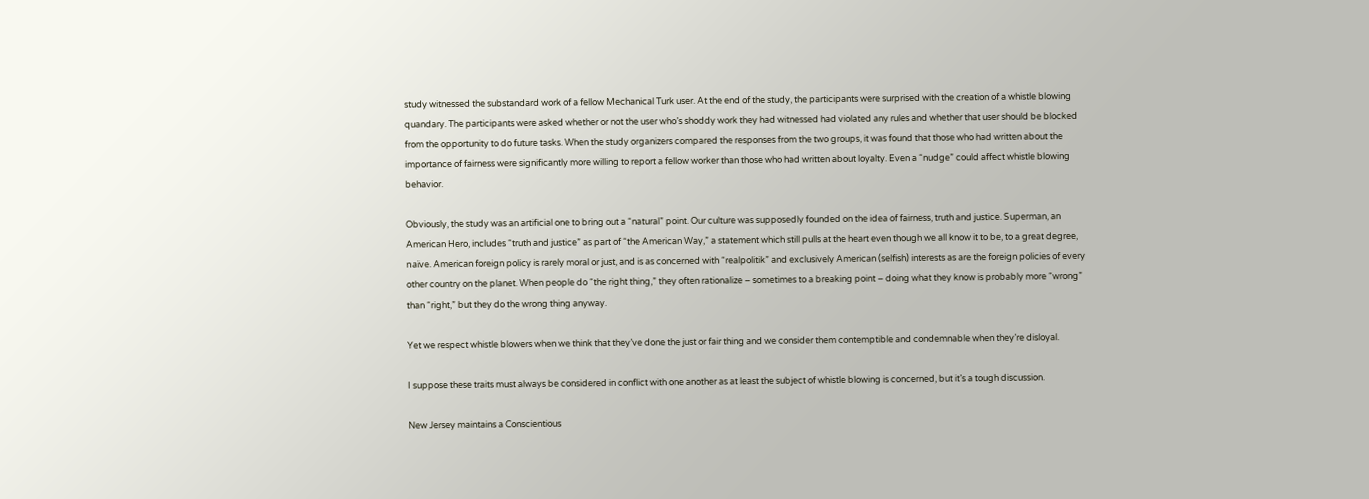study witnessed the substandard work of a fellow Mechanical Turk user. At the end of the study, the participants were surprised with the creation of a whistle blowing quandary. The participants were asked whether or not the user who’s shoddy work they had witnessed had violated any rules and whether that user should be blocked from the opportunity to do future tasks. When the study organizers compared the responses from the two groups, it was found that those who had written about the importance of fairness were significantly more willing to report a fellow worker than those who had written about loyalty. Even a “nudge” could affect whistle blowing behavior.

Obviously, the study was an artificial one to bring out a “natural” point. Our culture was supposedly founded on the idea of fairness, truth and justice. Superman, an American Hero, includes “truth and justice” as part of “the American Way,” a statement which still pulls at the heart even though we all know it to be, to a great degree, naïve. American foreign policy is rarely moral or just, and is as concerned with “realpolitik” and exclusively American (selfish) interests as are the foreign policies of every other country on the planet. When people do “the right thing,” they often rationalize – sometimes to a breaking point – doing what they know is probably more “wrong” than “right,” but they do the wrong thing anyway.

Yet we respect whistle blowers when we think that they’ve done the just or fair thing and we consider them contemptible and condemnable when they’re disloyal.

I suppose these traits must always be considered in conflict with one another as at least the subject of whistle blowing is concerned, but it’s a tough discussion.

New Jersey maintains a Conscientious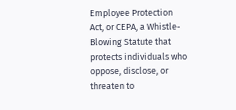Employee Protection Act, or CEPA, a Whistle-Blowing Statute that protects individuals who oppose, disclose, or threaten to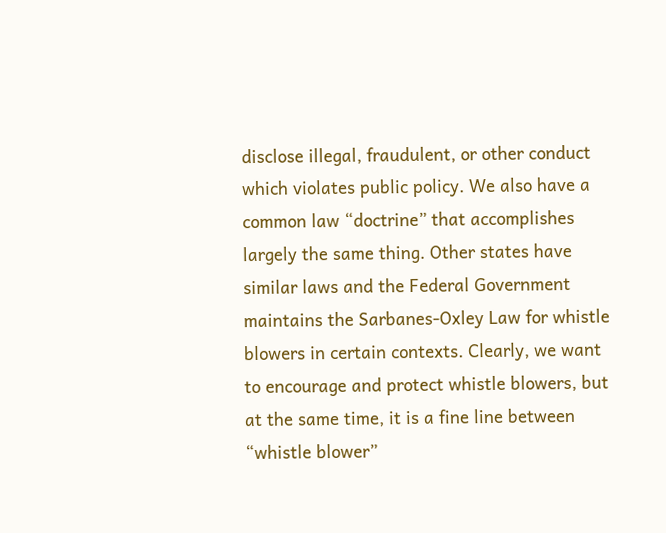disclose illegal, fraudulent, or other conduct which violates public policy. We also have a common law “doctrine” that accomplishes largely the same thing. Other states have similar laws and the Federal Government maintains the Sarbanes-Oxley Law for whistle blowers in certain contexts. Clearly, we want to encourage and protect whistle blowers, but at the same time, it is a fine line between “whistle blower”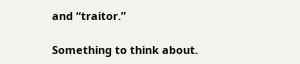and “traitor.”

Something to think about.